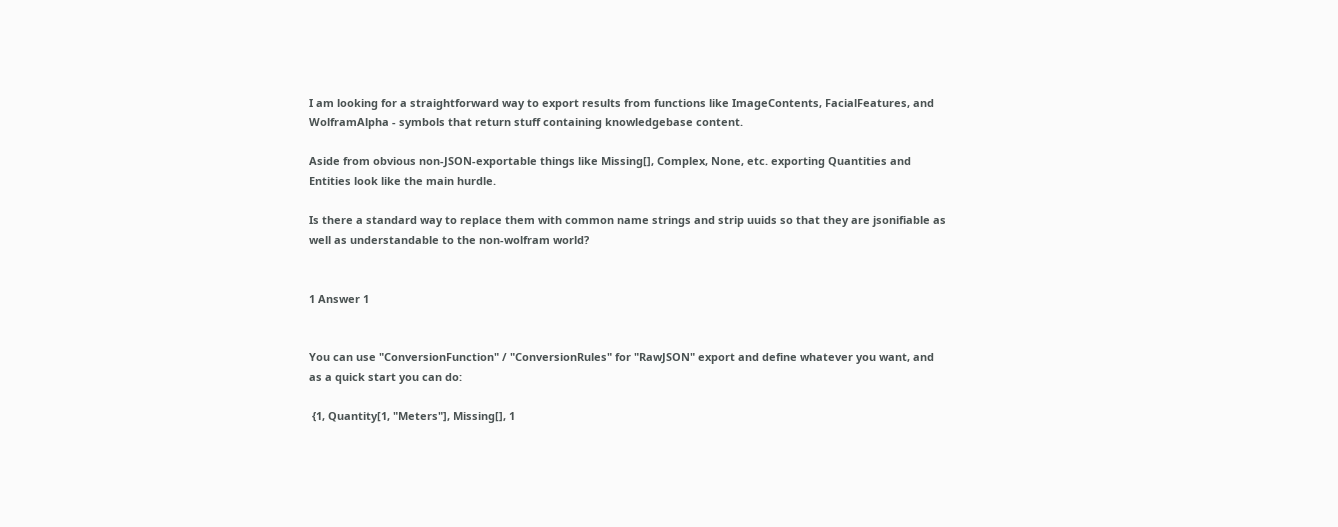I am looking for a straightforward way to export results from functions like ImageContents, FacialFeatures, and WolframAlpha - symbols that return stuff containing knowledgebase content.

Aside from obvious non-JSON-exportable things like Missing[], Complex, None, etc. exporting Quantities and Entities look like the main hurdle.

Is there a standard way to replace them with common name strings and strip uuids so that they are jsonifiable as well as understandable to the non-wolfram world?


1 Answer 1


You can use "ConversionFunction" / "ConversionRules" for "RawJSON" export and define whatever you want, and as a quick start you can do:

 {1, Quantity[1, "Meters"], Missing[], 1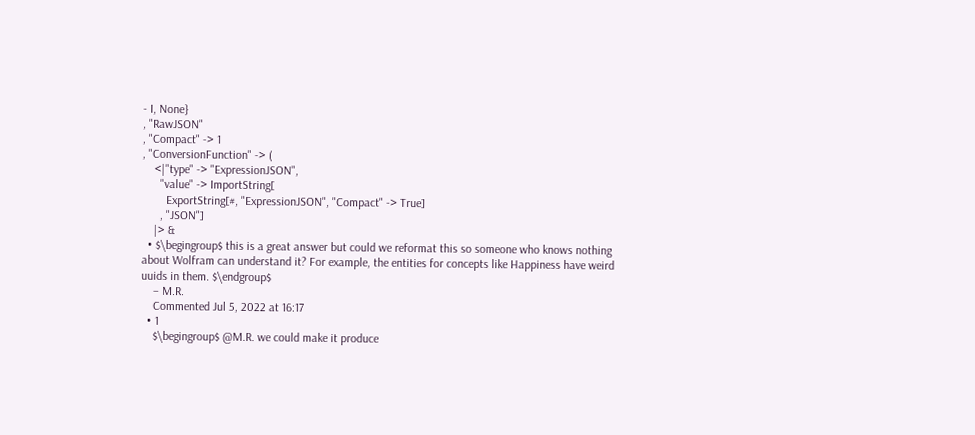- I, None}
, "RawJSON"
, "Compact" -> 1
, "ConversionFunction" -> (
    <|"type" -> "ExpressionJSON",
      "value" -> ImportString[
        ExportString[#, "ExpressionJSON", "Compact" -> True]
      , "JSON"]
    |> &
  • $\begingroup$ this is a great answer but could we reformat this so someone who knows nothing about Wolfram can understand it? For example, the entities for concepts like Happiness have weird uuids in them. $\endgroup$
    – M.R.
    Commented Jul 5, 2022 at 16:17
  • 1
    $\begingroup$ @M.R. we could make it produce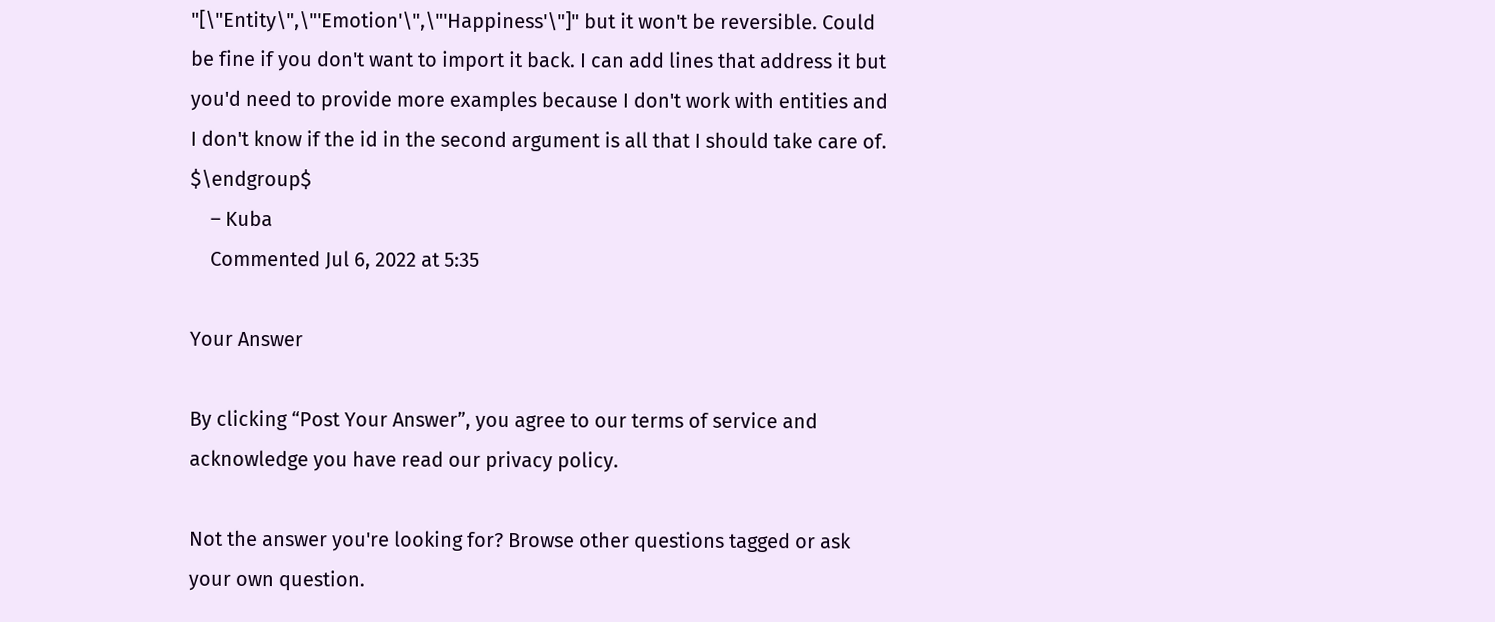"[\"Entity\",\"'Emotion'\",\"'Happiness'\"]" but it won't be reversible. Could be fine if you don't want to import it back. I can add lines that address it but you'd need to provide more examples because I don't work with entities and I don't know if the id in the second argument is all that I should take care of. $\endgroup$
    – Kuba
    Commented Jul 6, 2022 at 5:35

Your Answer

By clicking “Post Your Answer”, you agree to our terms of service and acknowledge you have read our privacy policy.

Not the answer you're looking for? Browse other questions tagged or ask your own question.